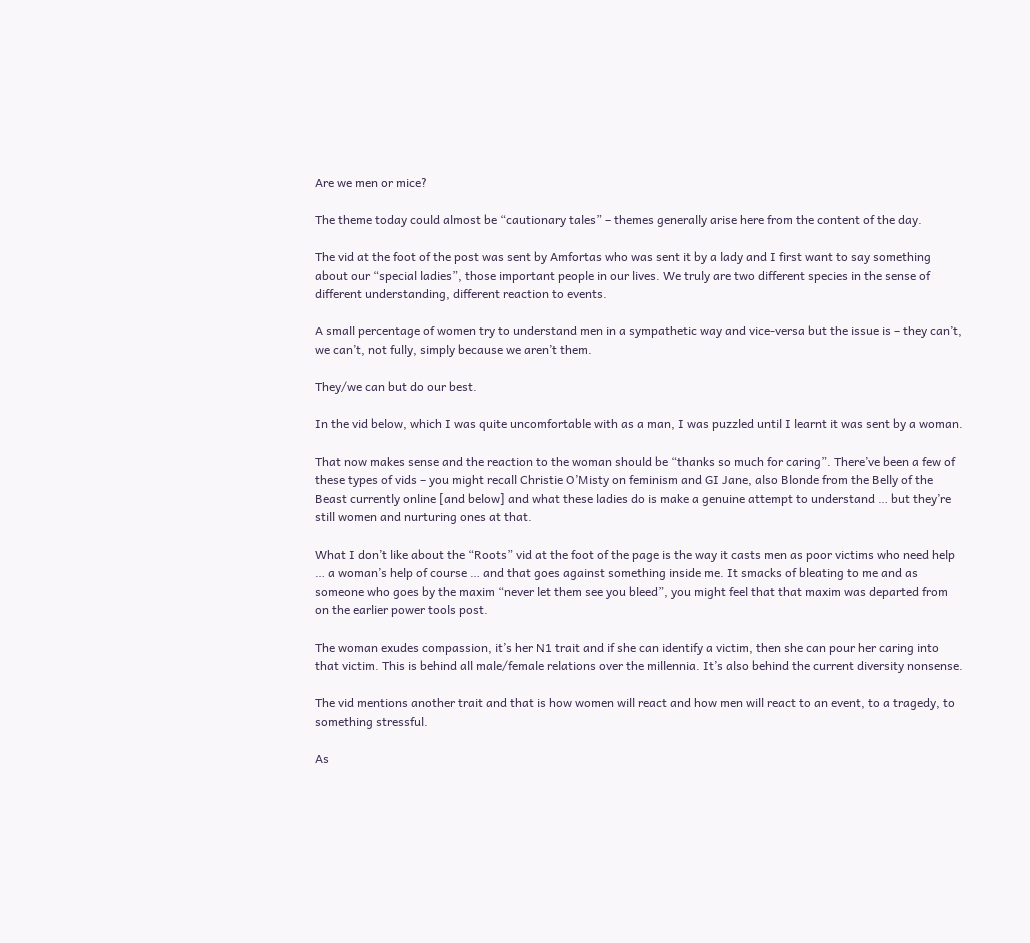Are we men or mice?

The theme today could almost be “cautionary tales” – themes generally arise here from the content of the day.

The vid at the foot of the post was sent by Amfortas who was sent it by a lady and I first want to say something about our “special ladies”, those important people in our lives. We truly are two different species in the sense of different understanding, different reaction to events.

A small percentage of women try to understand men in a sympathetic way and vice-versa but the issue is – they can’t, we can’t, not fully, simply because we aren’t them.

They/we can but do our best.

In the vid below, which I was quite uncomfortable with as a man, I was puzzled until I learnt it was sent by a woman.

That now makes sense and the reaction to the woman should be “thanks so much for caring”. There’ve been a few of these types of vids – you might recall Christie O’Misty on feminism and GI Jane, also Blonde from the Belly of the Beast currently online [and below] and what these ladies do is make a genuine attempt to understand … but they’re still women and nurturing ones at that.

What I don’t like about the “Roots” vid at the foot of the page is the way it casts men as poor victims who need help … a woman’s help of course … and that goes against something inside me. It smacks of bleating to me and as someone who goes by the maxim “never let them see you bleed”, you might feel that that maxim was departed from on the earlier power tools post.

The woman exudes compassion, it’s her N1 trait and if she can identify a victim, then she can pour her caring into that victim. This is behind all male/female relations over the millennia. It’s also behind the current diversity nonsense.

The vid mentions another trait and that is how women will react and how men will react to an event, to a tragedy, to something stressful.

As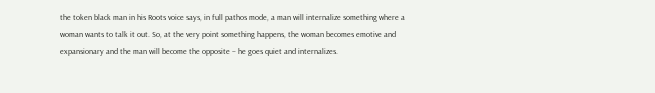the token black man in his Roots voice says, in full pathos mode, a man will internalize something where a woman wants to talk it out. So, at the very point something happens, the woman becomes emotive and expansionary and the man will become the opposite – he goes quiet and internalizes.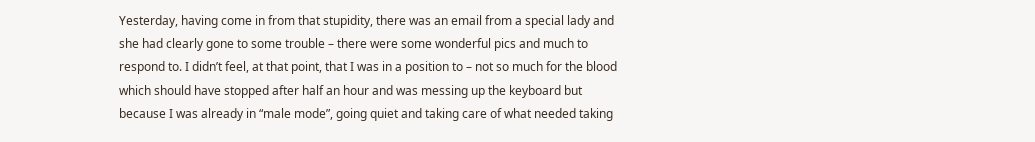Yesterday, having come in from that stupidity, there was an email from a special lady and she had clearly gone to some trouble – there were some wonderful pics and much to respond to. I didn’t feel, at that point, that I was in a position to – not so much for the blood which should have stopped after half an hour and was messing up the keyboard but because I was already in “male mode”, going quiet and taking care of what needed taking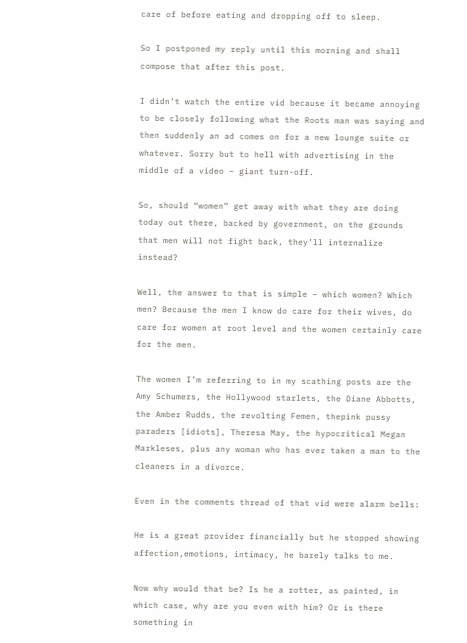care of before eating and dropping off to sleep.

So I postponed my reply until this morning and shall compose that after this post.

I didn’t watch the entire vid because it became annoying to be closely following what the Roots man was saying and then suddenly an ad comes on for a new lounge suite or whatever. Sorry but to hell with advertising in the middle of a video – giant turn-off.

So, should “women” get away with what they are doing today out there, backed by government, on the grounds that men will not fight back, they’ll internalize instead?

Well, the answer to that is simple – which women? Which men? Because the men I know do care for their wives, do care for women at root level and the women certainly care for the men.

The women I’m referring to in my scathing posts are the Amy Schumers, the Hollywood starlets, the Diane Abbotts, the Amber Rudds, the revolting Femen, thepink pussy paraders [idiots], Theresa May, the hypocritical Megan Markleses, plus any woman who has ever taken a man to the cleaners in a divorce.

Even in the comments thread of that vid were alarm bells:

He is a great provider financially but he stopped showing affection,emotions, intimacy, he barely talks to me.

Now why would that be? Is he a rotter, as painted, in which case, why are you even with him? Or is there something in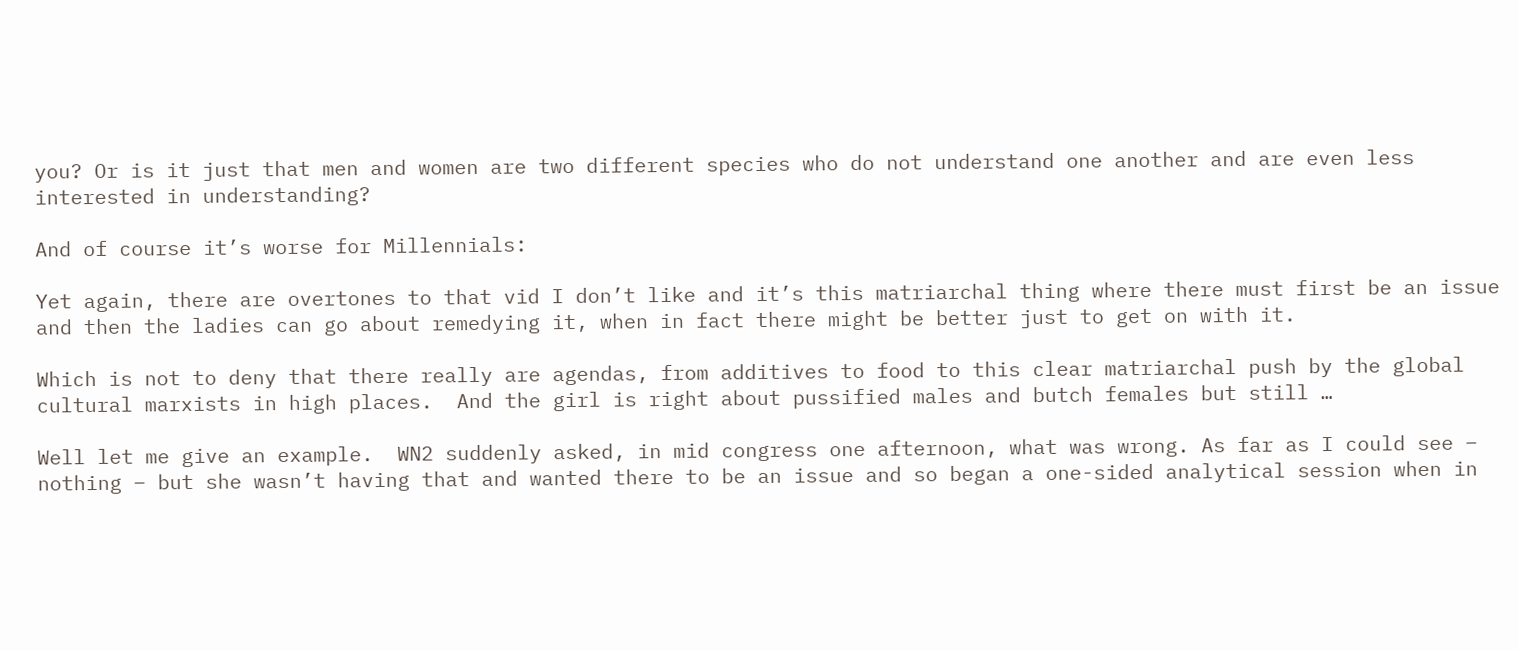you? Or is it just that men and women are two different species who do not understand one another and are even less interested in understanding?

And of course it’s worse for Millennials:

Yet again, there are overtones to that vid I don’t like and it’s this matriarchal thing where there must first be an issue and then the ladies can go about remedying it, when in fact there might be better just to get on with it.

Which is not to deny that there really are agendas, from additives to food to this clear matriarchal push by the global cultural marxists in high places.  And the girl is right about pussified males and butch females but still …

Well let me give an example.  WN2 suddenly asked, in mid congress one afternoon, what was wrong. As far as I could see – nothing – but she wasn’t having that and wanted there to be an issue and so began a one-sided analytical session when in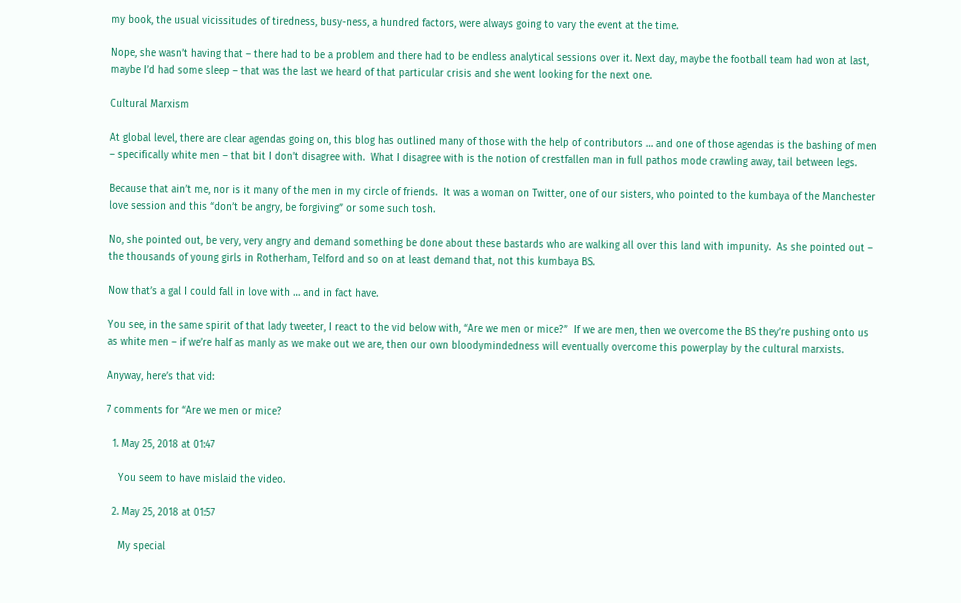my book, the usual vicissitudes of tiredness, busy-ness, a hundred factors, were always going to vary the event at the time.

Nope, she wasn’t having that – there had to be a problem and there had to be endless analytical sessions over it. Next day, maybe the football team had won at last, maybe I’d had some sleep – that was the last we heard of that particular crisis and she went looking for the next one.

Cultural Marxism

At global level, there are clear agendas going on, this blog has outlined many of those with the help of contributors … and one of those agendas is the bashing of men – specifically white men – that bit I don’t disagree with.  What I disagree with is the notion of crestfallen man in full pathos mode crawling away, tail between legs.

Because that ain’t me, nor is it many of the men in my circle of friends.  It was a woman on Twitter, one of our sisters, who pointed to the kumbaya of the Manchester love session and this “don’t be angry, be forgiving” or some such tosh.

No, she pointed out, be very, very angry and demand something be done about these bastards who are walking all over this land with impunity.  As she pointed out – the thousands of young girls in Rotherham, Telford and so on at least demand that, not this kumbaya BS.

Now that’s a gal I could fall in love with … and in fact have.

You see, in the same spirit of that lady tweeter, I react to the vid below with, “Are we men or mice?”  If we are men, then we overcome the BS they’re pushing onto us as white men – if we’re half as manly as we make out we are, then our own bloodymindedness will eventually overcome this powerplay by the cultural marxists.

Anyway, here’s that vid:

7 comments for “Are we men or mice?

  1. May 25, 2018 at 01:47

    You seem to have mislaid the video.

  2. May 25, 2018 at 01:57

    My special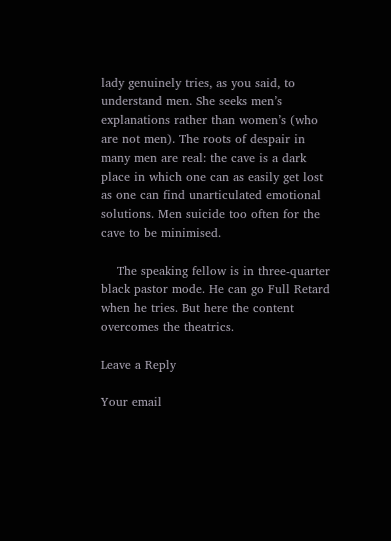lady genuinely tries, as you said, to understand men. She seeks men’s explanations rather than women’s (who are not men). The roots of despair in many men are real: the cave is a dark place in which one can as easily get lost as one can find unarticulated emotional solutions. Men suicide too often for the cave to be minimised.

    The speaking fellow is in three-quarter black pastor mode. He can go Full Retard when he tries. But here the content overcomes the theatrics.

Leave a Reply

Your email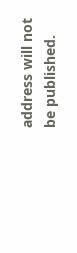address will not be published.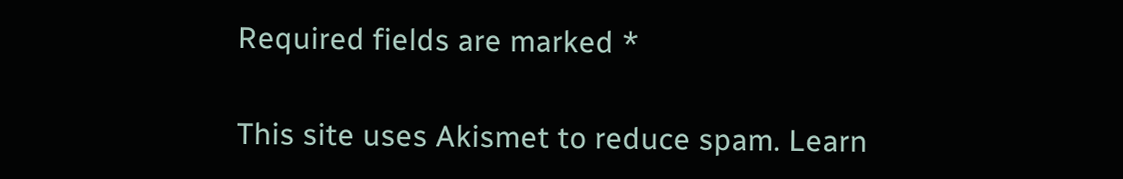Required fields are marked *

This site uses Akismet to reduce spam. Learn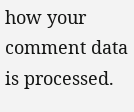how your comment data is processed.